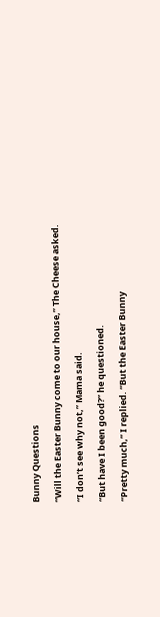Bunny Questions

“Will the Easter Bunny come to our house,” The Cheese asked.

“I don’t see why not,” Mama said.

“But have I been good?” he questioned.

“Pretty much,” I replied. “But the Easter Bunny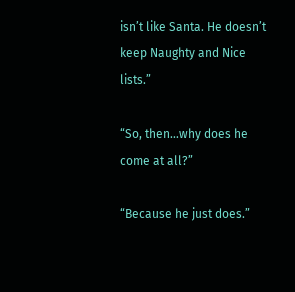isn’t like Santa. He doesn’t keep Naughty and Nice lists.”

“So, then…why does he come at all?”

“Because he just does.”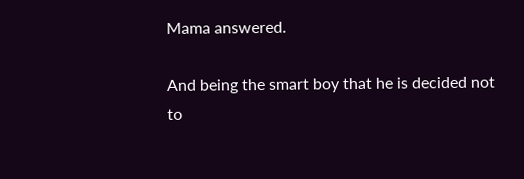Mama answered.

And being the smart boy that he is decided not to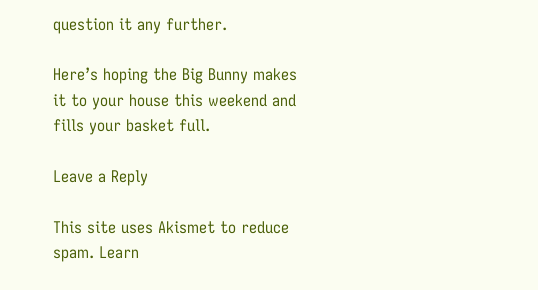question it any further.

Here’s hoping the Big Bunny makes it to your house this weekend and fills your basket full.

Leave a Reply

This site uses Akismet to reduce spam. Learn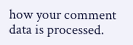how your comment data is processed.